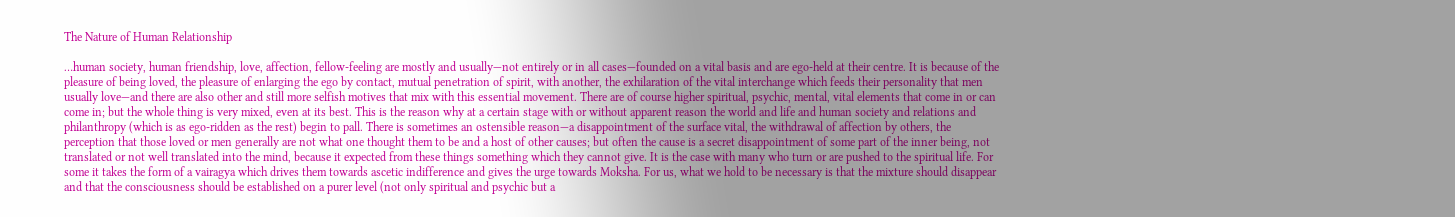The Nature of Human Relationship

…human society, human friendship, love, affection, fellow-feeling are mostly and usually—not entirely or in all cases—founded on a vital basis and are ego-held at their centre. It is because of the pleasure of being loved, the pleasure of enlarging the ego by contact, mutual penetration of spirit, with another, the exhilaration of the vital interchange which feeds their personality that men usually love—and there are also other and still more selfish motives that mix with this essential movement. There are of course higher spiritual, psychic, mental, vital elements that come in or can come in; but the whole thing is very mixed, even at its best. This is the reason why at a certain stage with or without apparent reason the world and life and human society and relations and philanthropy (which is as ego-ridden as the rest) begin to pall. There is sometimes an ostensible reason—a disappointment of the surface vital, the withdrawal of affection by others, the perception that those loved or men generally are not what one thought them to be and a host of other causes; but often the cause is a secret disappointment of some part of the inner being, not translated or not well translated into the mind, because it expected from these things something which they cannot give. It is the case with many who turn or are pushed to the spiritual life. For some it takes the form of a vairagya which drives them towards ascetic indifference and gives the urge towards Moksha. For us, what we hold to be necessary is that the mixture should disappear and that the consciousness should be established on a purer level (not only spiritual and psychic but a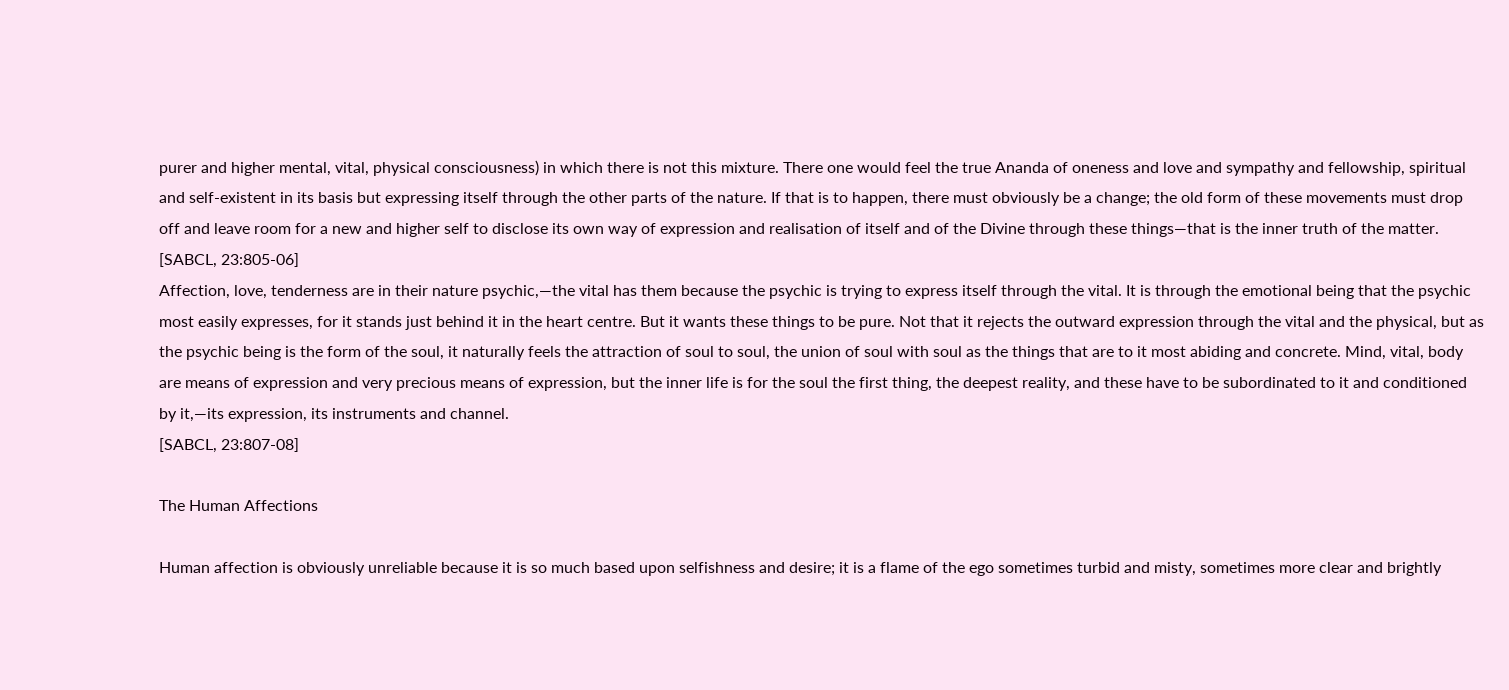purer and higher mental, vital, physical consciousness) in which there is not this mixture. There one would feel the true Ananda of oneness and love and sympathy and fellowship, spiritual and self-existent in its basis but expressing itself through the other parts of the nature. If that is to happen, there must obviously be a change; the old form of these movements must drop off and leave room for a new and higher self to disclose its own way of expression and realisation of itself and of the Divine through these things—that is the inner truth of the matter.
[SABCL, 23:805-06]
Affection, love, tenderness are in their nature psychic,—the vital has them because the psychic is trying to express itself through the vital. It is through the emotional being that the psychic most easily expresses, for it stands just behind it in the heart centre. But it wants these things to be pure. Not that it rejects the outward expression through the vital and the physical, but as the psychic being is the form of the soul, it naturally feels the attraction of soul to soul, the union of soul with soul as the things that are to it most abiding and concrete. Mind, vital, body are means of expression and very precious means of expression, but the inner life is for the soul the first thing, the deepest reality, and these have to be subordinated to it and conditioned by it,—its expression, its instruments and channel.
[SABCL, 23:807-08]

The Human Affections

Human affection is obviously unreliable because it is so much based upon selfishness and desire; it is a flame of the ego sometimes turbid and misty, sometimes more clear and brightly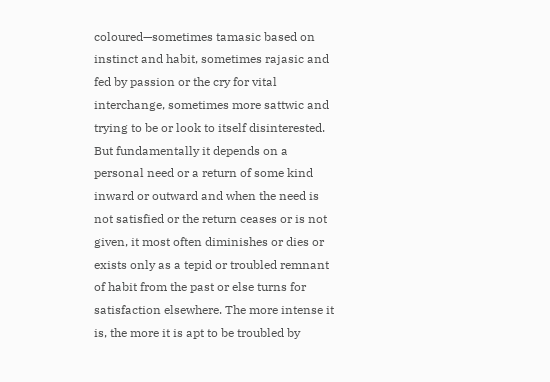coloured—sometimes tamasic based on instinct and habit, sometimes rajasic and fed by passion or the cry for vital interchange, sometimes more sattwic and trying to be or look to itself disinterested. But fundamentally it depends on a personal need or a return of some kind inward or outward and when the need is not satisfied or the return ceases or is not given, it most often diminishes or dies or exists only as a tepid or troubled remnant of habit from the past or else turns for satisfaction elsewhere. The more intense it is, the more it is apt to be troubled by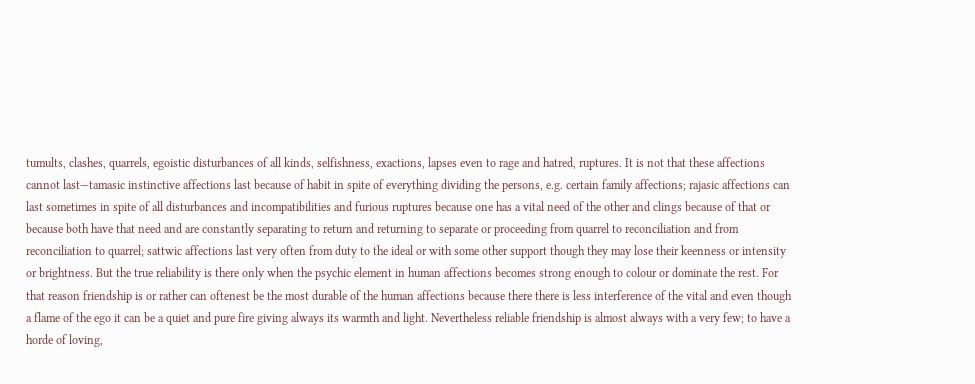tumults, clashes, quarrels, egoistic disturbances of all kinds, selfishness, exactions, lapses even to rage and hatred, ruptures. It is not that these affections cannot last—tamasic instinctive affections last because of habit in spite of everything dividing the persons, e.g. certain family affections; rajasic affections can last sometimes in spite of all disturbances and incompatibilities and furious ruptures because one has a vital need of the other and clings because of that or because both have that need and are constantly separating to return and returning to separate or proceeding from quarrel to reconciliation and from reconciliation to quarrel; sattwic affections last very often from duty to the ideal or with some other support though they may lose their keenness or intensity or brightness. But the true reliability is there only when the psychic element in human affections becomes strong enough to colour or dominate the rest. For that reason friendship is or rather can oftenest be the most durable of the human affections because there there is less interference of the vital and even though a flame of the ego it can be a quiet and pure fire giving always its warmth and light. Nevertheless reliable friendship is almost always with a very few; to have a horde of loving,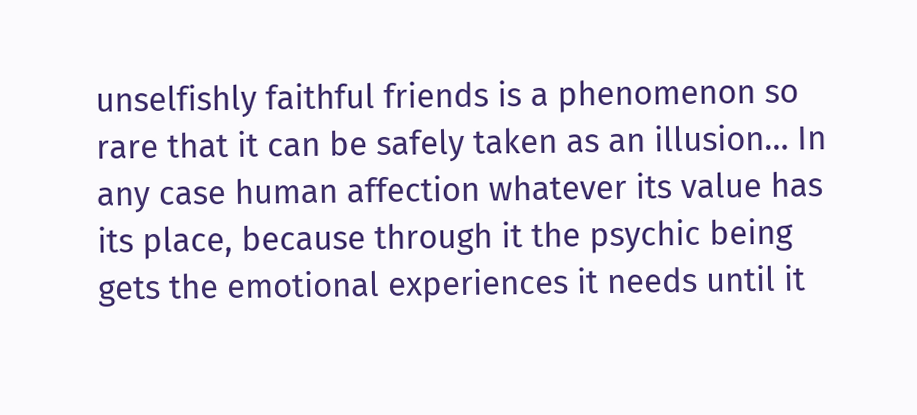unselfishly faithful friends is a phenomenon so rare that it can be safely taken as an illusion… In any case human affection whatever its value has its place, because through it the psychic being gets the emotional experiences it needs until it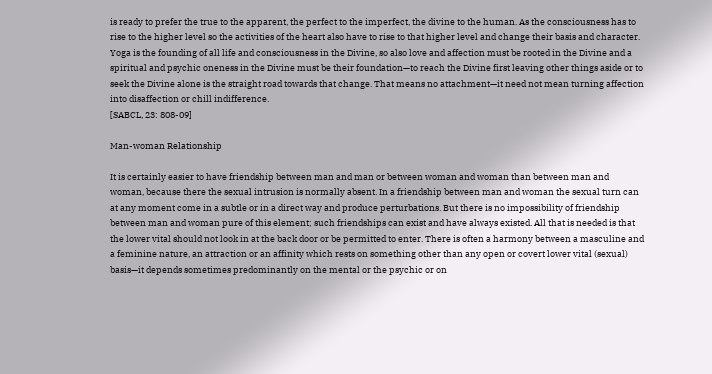is ready to prefer the true to the apparent, the perfect to the imperfect, the divine to the human. As the consciousness has to rise to the higher level so the activities of the heart also have to rise to that higher level and change their basis and character. Yoga is the founding of all life and consciousness in the Divine, so also love and affection must be rooted in the Divine and a spiritual and psychic oneness in the Divine must be their foundation—to reach the Divine first leaving other things aside or to seek the Divine alone is the straight road towards that change. That means no attachment—it need not mean turning affection into disaffection or chill indifference.
[SABCL, 23: 808-09]

Man-woman Relationship

It is certainly easier to have friendship between man and man or between woman and woman than between man and woman, because there the sexual intrusion is normally absent. In a friendship between man and woman the sexual turn can at any moment come in a subtle or in a direct way and produce perturbations. But there is no impossibility of friendship between man and woman pure of this element; such friendships can exist and have always existed. All that is needed is that the lower vital should not look in at the back door or be permitted to enter. There is often a harmony between a masculine and a feminine nature, an attraction or an affinity which rests on something other than any open or covert lower vital (sexual) basis—it depends sometimes predominantly on the mental or the psychic or on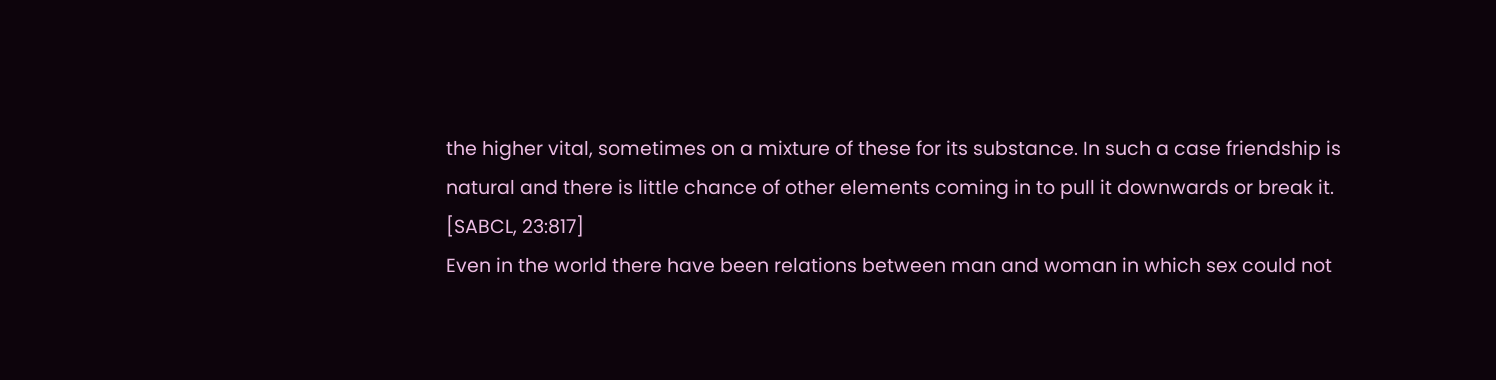the higher vital, sometimes on a mixture of these for its substance. In such a case friendship is natural and there is little chance of other elements coming in to pull it downwards or break it.
[SABCL, 23:817]
Even in the world there have been relations between man and woman in which sex could not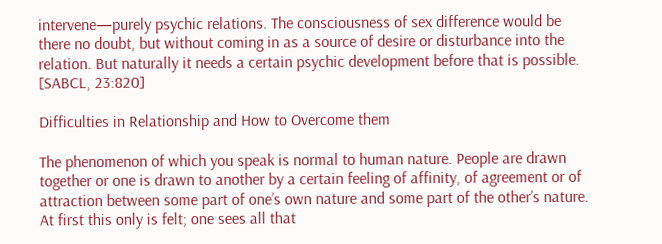intervene—purely psychic relations. The consciousness of sex difference would be there no doubt, but without coming in as a source of desire or disturbance into the relation. But naturally it needs a certain psychic development before that is possible.
[SABCL, 23:820]

Difficulties in Relationship and How to Overcome them

The phenomenon of which you speak is normal to human nature. People are drawn together or one is drawn to another by a certain feeling of affinity, of agreement or of attraction between some part of one’s own nature and some part of the other’s nature. At first this only is felt; one sees all that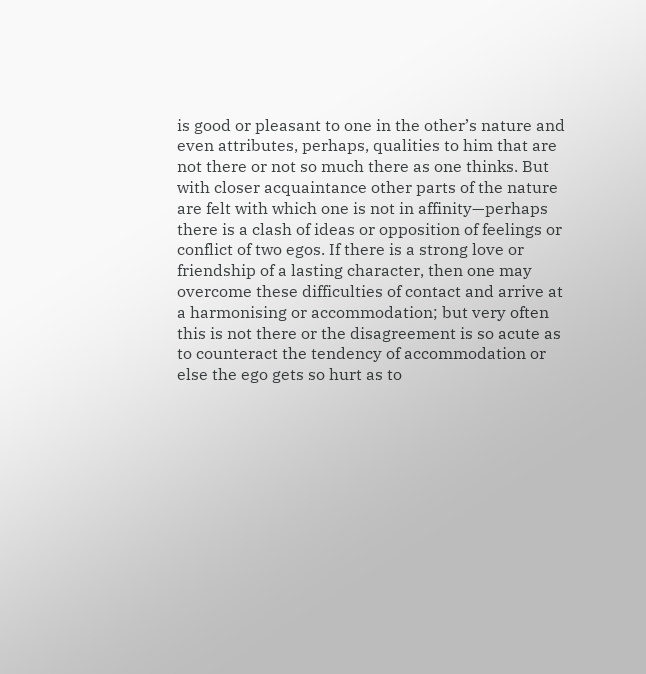is good or pleasant to one in the other’s nature and even attributes, perhaps, qualities to him that are not there or not so much there as one thinks. But with closer acquaintance other parts of the nature are felt with which one is not in affinity—perhaps there is a clash of ideas or opposition of feelings or conflict of two egos. If there is a strong love or friendship of a lasting character, then one may overcome these difficulties of contact and arrive at a harmonising or accommodation; but very often this is not there or the disagreement is so acute as to counteract the tendency of accommodation or else the ego gets so hurt as to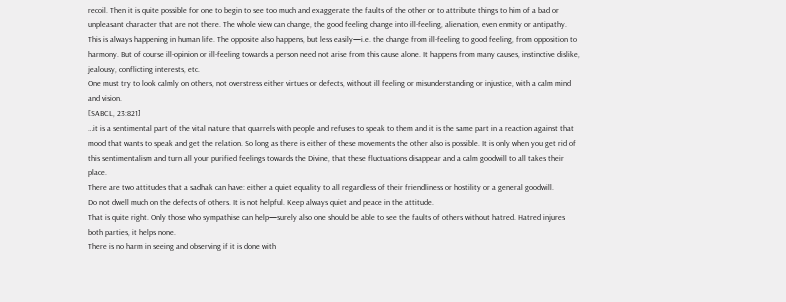recoil. Then it is quite possible for one to begin to see too much and exaggerate the faults of the other or to attribute things to him of a bad or unpleasant character that are not there. The whole view can change, the good feeling change into ill-feeling, alienation, even enmity or antipathy. This is always happening in human life. The opposite also happens, but less easily—i.e. the change from ill-feeling to good feeling, from opposition to harmony. But of course ill-opinion or ill-feeling towards a person need not arise from this cause alone. It happens from many causes, instinctive dislike, jealousy, conflicting interests, etc.
One must try to look calmly on others, not overstress either virtues or defects, without ill feeling or misunderstanding or injustice, with a calm mind and vision.
[SABCL, 23:821]
…it is a sentimental part of the vital nature that quarrels with people and refuses to speak to them and it is the same part in a reaction against that mood that wants to speak and get the relation. So long as there is either of these movements the other also is possible. It is only when you get rid of this sentimentalism and turn all your purified feelings towards the Divine, that these fluctuations disappear and a calm goodwill to all takes their place.
There are two attitudes that a sadhak can have: either a quiet equality to all regardless of their friendliness or hostility or a general goodwill.
Do not dwell much on the defects of others. It is not helpful. Keep always quiet and peace in the attitude.
That is quite right. Only those who sympathise can help—surely also one should be able to see the faults of others without hatred. Hatred injures both parties, it helps none.
There is no harm in seeing and observing if it is done with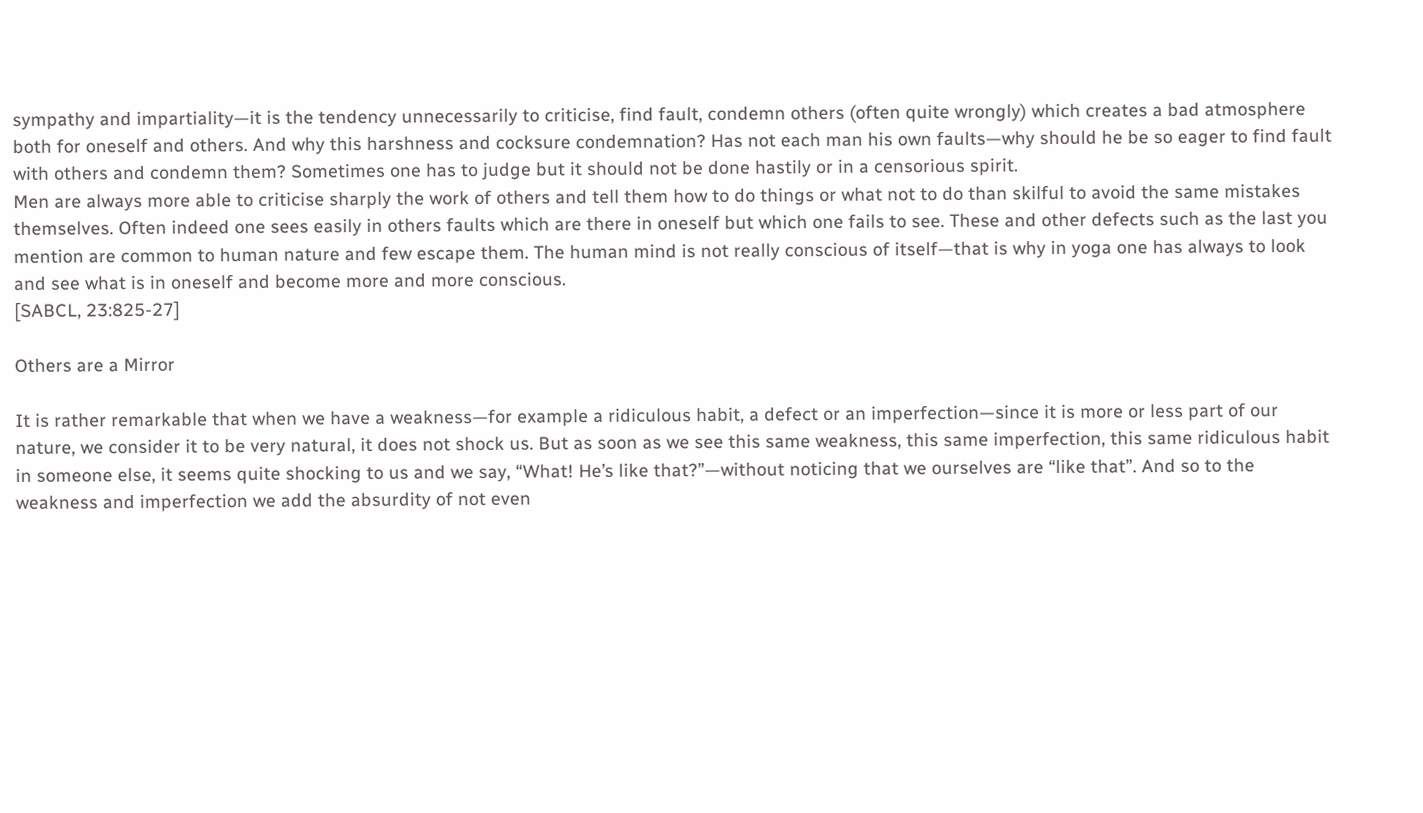sympathy and impartiality—it is the tendency unnecessarily to criticise, find fault, condemn others (often quite wrongly) which creates a bad atmosphere both for oneself and others. And why this harshness and cocksure condemnation? Has not each man his own faults—why should he be so eager to find fault with others and condemn them? Sometimes one has to judge but it should not be done hastily or in a censorious spirit.
Men are always more able to criticise sharply the work of others and tell them how to do things or what not to do than skilful to avoid the same mistakes themselves. Often indeed one sees easily in others faults which are there in oneself but which one fails to see. These and other defects such as the last you mention are common to human nature and few escape them. The human mind is not really conscious of itself—that is why in yoga one has always to look and see what is in oneself and become more and more conscious.
[SABCL, 23:825-27]

Others are a Mirror

It is rather remarkable that when we have a weakness—for example a ridiculous habit, a defect or an imperfection—since it is more or less part of our nature, we consider it to be very natural, it does not shock us. But as soon as we see this same weakness, this same imperfection, this same ridiculous habit in someone else, it seems quite shocking to us and we say, “What! He’s like that?”—without noticing that we ourselves are “like that”. And so to the weakness and imperfection we add the absurdity of not even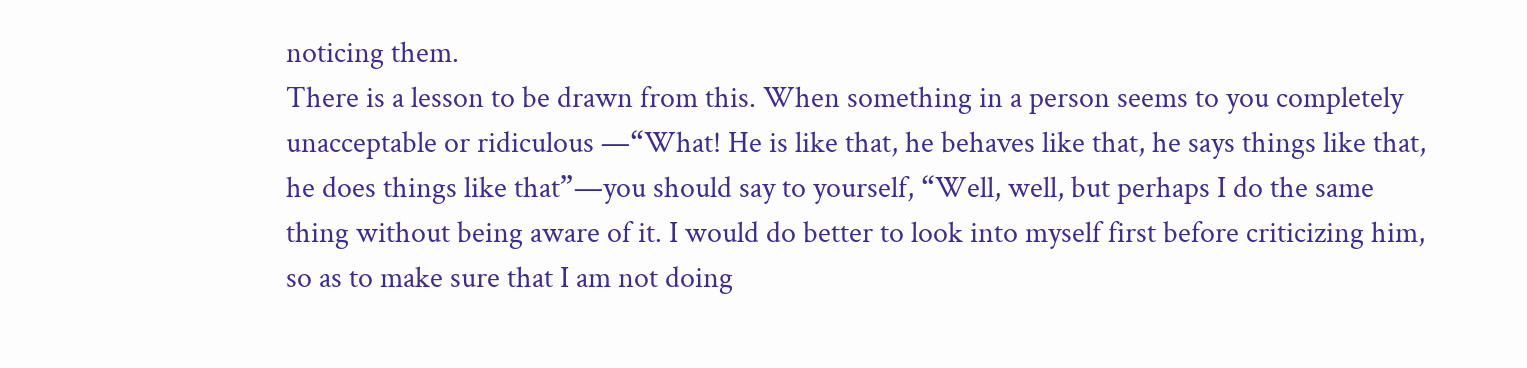noticing them.
There is a lesson to be drawn from this. When something in a person seems to you completely unacceptable or ridiculous —“What! He is like that, he behaves like that, he says things like that, he does things like that”—you should say to yourself, “Well, well, but perhaps I do the same thing without being aware of it. I would do better to look into myself first before criticizing him, so as to make sure that I am not doing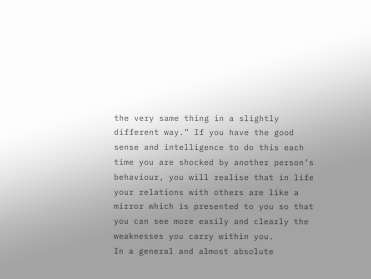the very same thing in a slightly different way.” If you have the good sense and intelligence to do this each time you are shocked by another person’s behaviour, you will realise that in life your relations with others are like a mirror which is presented to you so that you can see more easily and clearly the weaknesses you carry within you.
In a general and almost absolute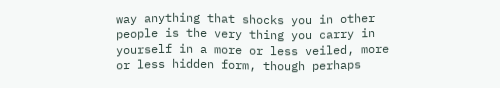way anything that shocks you in other people is the very thing you carry in yourself in a more or less veiled, more or less hidden form, though perhaps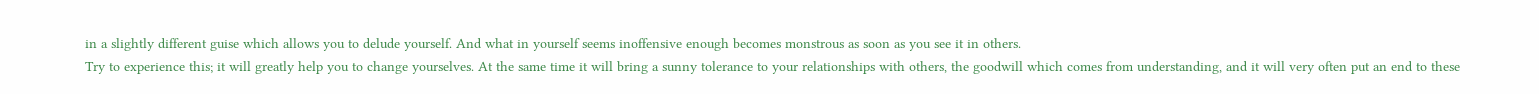in a slightly different guise which allows you to delude yourself. And what in yourself seems inoffensive enough becomes monstrous as soon as you see it in others.
Try to experience this; it will greatly help you to change yourselves. At the same time it will bring a sunny tolerance to your relationships with others, the goodwill which comes from understanding, and it will very often put an end to these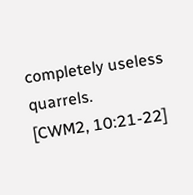completely useless quarrels.
[CWM2, 10:21-22]